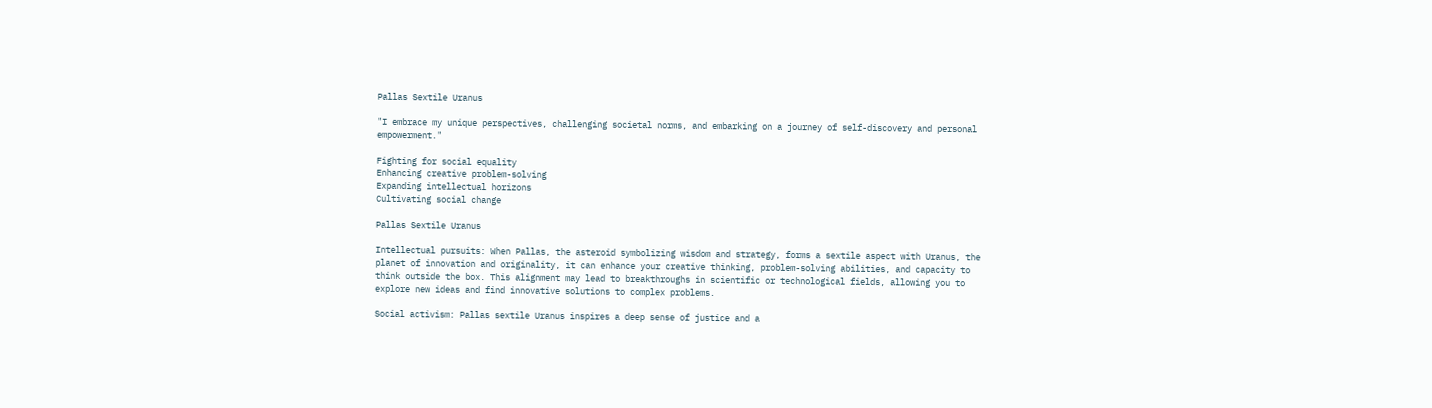Pallas Sextile Uranus

"I embrace my unique perspectives, challenging societal norms, and embarking on a journey of self-discovery and personal empowerment."

Fighting for social equality
Enhancing creative problem-solving
Expanding intellectual horizons
Cultivating social change

Pallas Sextile Uranus

Intellectual pursuits: When Pallas, the asteroid symbolizing wisdom and strategy, forms a sextile aspect with Uranus, the planet of innovation and originality, it can enhance your creative thinking, problem-solving abilities, and capacity to think outside the box. This alignment may lead to breakthroughs in scientific or technological fields, allowing you to explore new ideas and find innovative solutions to complex problems.

Social activism: Pallas sextile Uranus inspires a deep sense of justice and a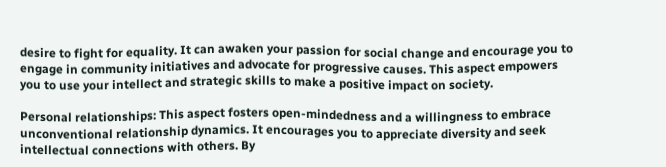desire to fight for equality. It can awaken your passion for social change and encourage you to engage in community initiatives and advocate for progressive causes. This aspect empowers you to use your intellect and strategic skills to make a positive impact on society.

Personal relationships: This aspect fosters open-mindedness and a willingness to embrace unconventional relationship dynamics. It encourages you to appreciate diversity and seek intellectual connections with others. By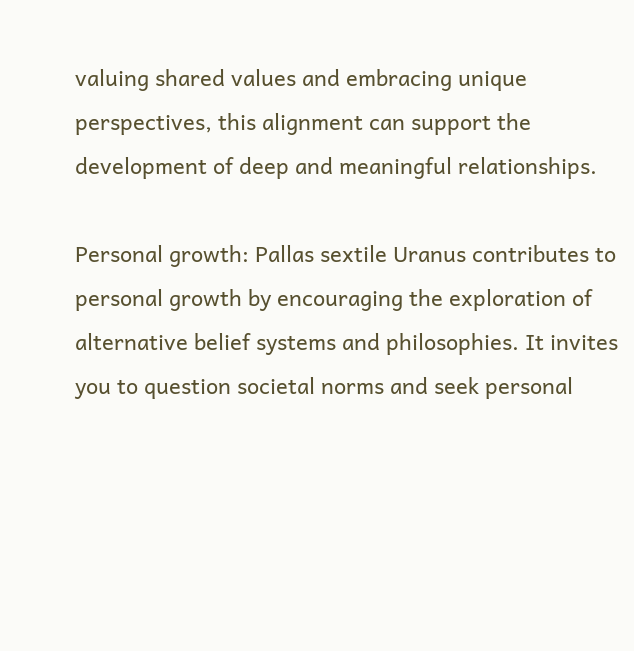valuing shared values and embracing unique perspectives, this alignment can support the development of deep and meaningful relationships.

Personal growth: Pallas sextile Uranus contributes to personal growth by encouraging the exploration of alternative belief systems and philosophies. It invites you to question societal norms and seek personal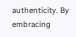authenticity. By embracing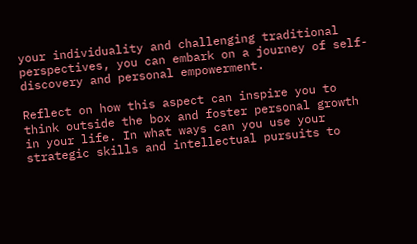your individuality and challenging traditional perspectives, you can embark on a journey of self-discovery and personal empowerment.

Reflect on how this aspect can inspire you to think outside the box and foster personal growth in your life. In what ways can you use your strategic skills and intellectual pursuits to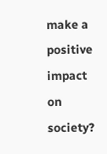make a positive impact on society?